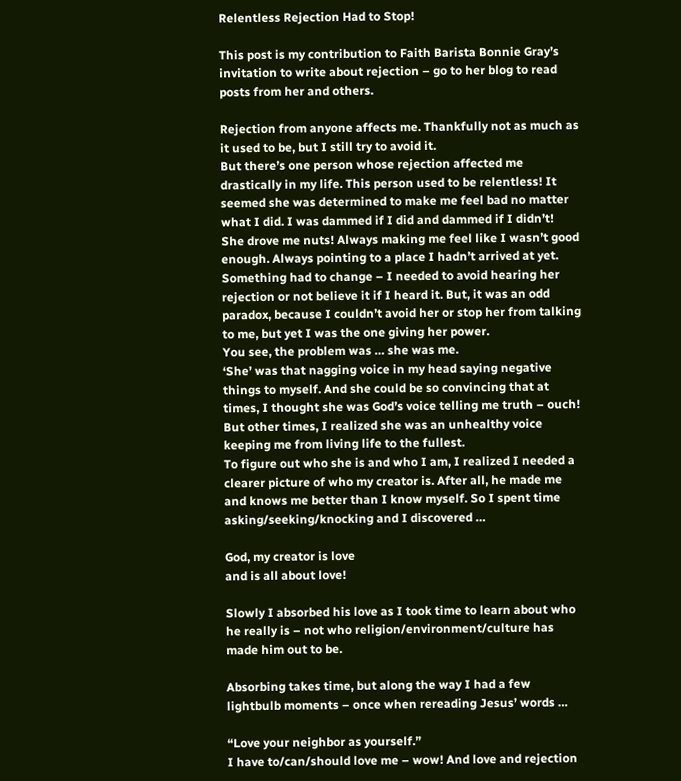Relentless Rejection Had to Stop!

This post is my contribution to Faith Barista Bonnie Gray’s invitation to write about rejection – go to her blog to read posts from her and others.

Rejection from anyone affects me. Thankfully not as much as it used to be, but I still try to avoid it.
But there’s one person whose rejection affected me drastically in my life. This person used to be relentless! It seemed she was determined to make me feel bad no matter what I did. I was dammed if I did and dammed if I didn’t!
She drove me nuts! Always making me feel like I wasn’t good enough. Always pointing to a place I hadn’t arrived at yet.
Something had to change – I needed to avoid hearing her rejection or not believe it if I heard it. But, it was an odd paradox, because I couldn’t avoid her or stop her from talking to me, but yet I was the one giving her power.
You see, the problem was … she was me.
‘She’ was that nagging voice in my head saying negative things to myself. And she could be so convincing that at times, I thought she was God’s voice telling me truth – ouch! But other times, I realized she was an unhealthy voice keeping me from living life to the fullest.
To figure out who she is and who I am, I realized I needed a clearer picture of who my creator is. After all, he made me and knows me better than I know myself. So I spent time asking/seeking/knocking and I discovered …

God, my creator is love
and is all about love!

Slowly I absorbed his love as I took time to learn about who he really is – not who religion/environment/culture has made him out to be.

Absorbing takes time, but along the way I had a few lightbulb moments – once when rereading Jesus’ words …

“Love your neighbor as yourself.”
I have to/can/should love me – wow! And love and rejection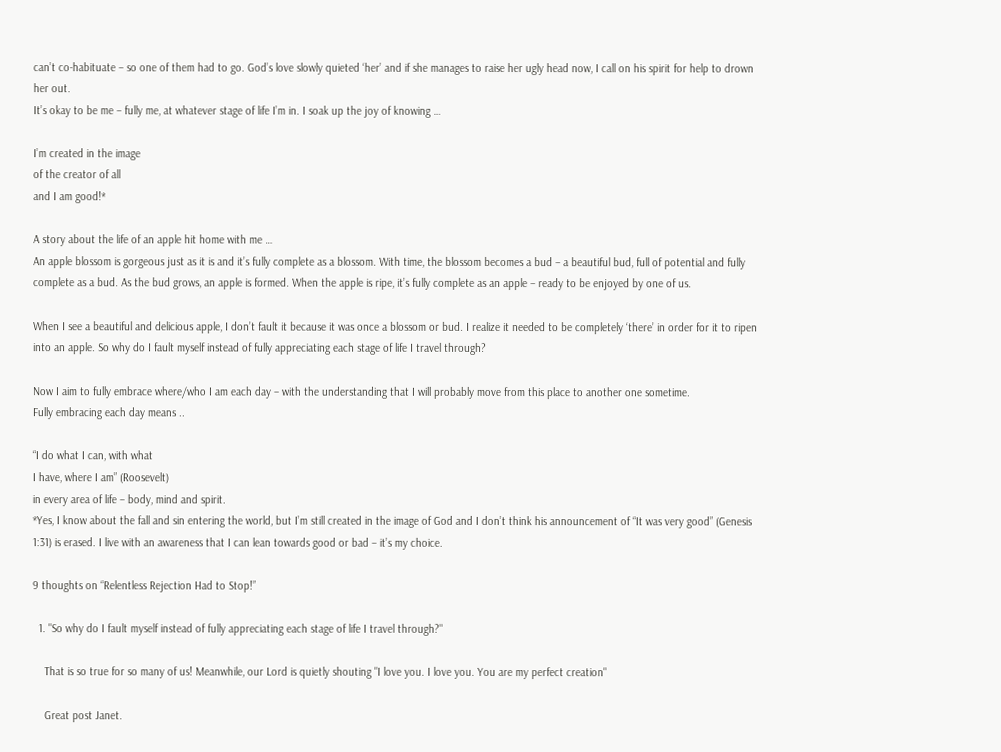can’t co-habituate – so one of them had to go. God’s love slowly quieted ‘her’ and if she manages to raise her ugly head now, I call on his spirit for help to drown her out.
It’s okay to be me – fully me, at whatever stage of life I’m in. I soak up the joy of knowing …

I’m created in the image
of the creator of all
and I am good!*

A story about the life of an apple hit home with me …
An apple blossom is gorgeous just as it is and it’s fully complete as a blossom. With time, the blossom becomes a bud – a beautiful bud, full of potential and fully complete as a bud. As the bud grows, an apple is formed. When the apple is ripe, it’s fully complete as an apple – ready to be enjoyed by one of us.

When I see a beautiful and delicious apple, I don’t fault it because it was once a blossom or bud. I realize it needed to be completely ‘there’ in order for it to ripen into an apple. So why do I fault myself instead of fully appreciating each stage of life I travel through?

Now I aim to fully embrace where/who I am each day – with the understanding that I will probably move from this place to another one sometime.
Fully embracing each day means ..

“I do what I can, with what
I have, where I am” (Roosevelt)
in every area of life – body, mind and spirit.
*Yes, I know about the fall and sin entering the world, but I’m still created in the image of God and I don’t think his announcement of “It was very good” (Genesis 1:31) is erased. I live with an awareness that I can lean towards good or bad – it’s my choice.

9 thoughts on “Relentless Rejection Had to Stop!”

  1. "So why do I fault myself instead of fully appreciating each stage of life I travel through?"

    That is so true for so many of us! Meanwhile, our Lord is quietly shouting "I love you. I love you. You are my perfect creation"

    Great post Janet.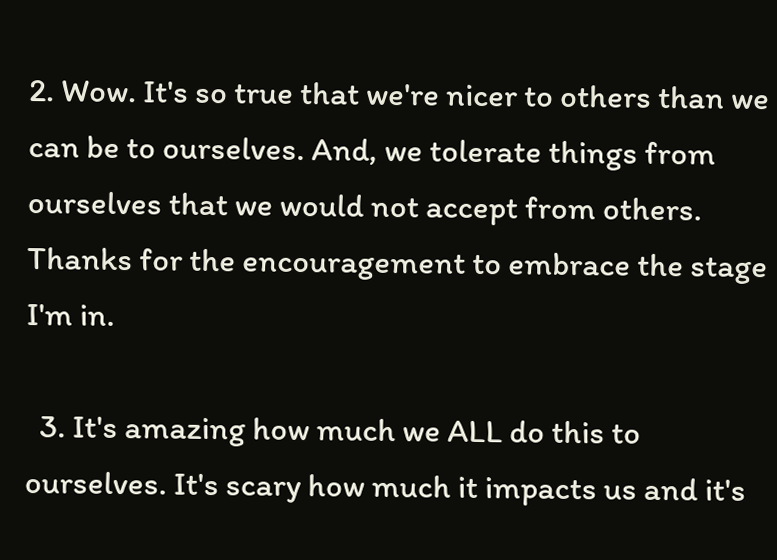2. Wow. It's so true that we're nicer to others than we can be to ourselves. And, we tolerate things from ourselves that we would not accept from others. Thanks for the encouragement to embrace the stage I'm in.

  3. It's amazing how much we ALL do this to ourselves. It's scary how much it impacts us and it's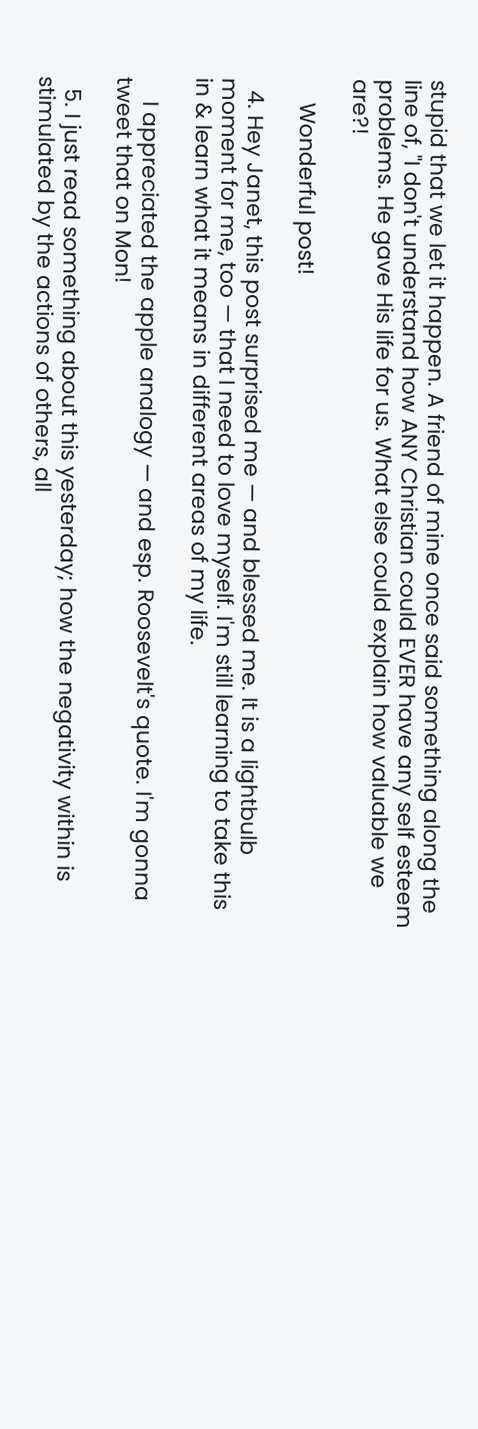stupid that we let it happen. A friend of mine once said something along the line of, "I don't understand how ANY Christian could EVER have any self esteem problems. He gave His life for us. What else could explain how valuable we are?!

    Wonderful post!

  4. Hey Janet, this post surprised me — and blessed me. It is a lightbulb moment for me, too — that I need to love myself. I'm still learning to take this in & learn what it means in different areas of my life.

    I appreciated the apple analogy — and esp. Roosevelt's quote. I'm gonna tweet that on Mon!

  5. I just read something about this yesterday; how the negativity within is stimulated by the actions of others, all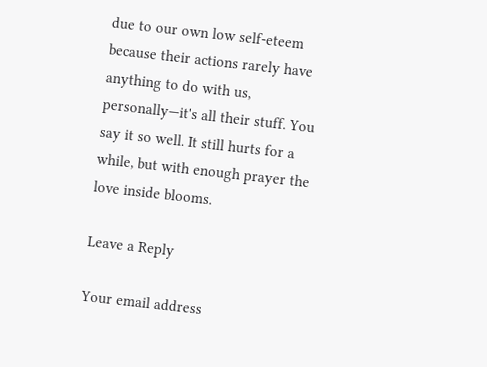due to our own low self-eteem because their actions rarely have anything to do with us, personally—it's all their stuff. You say it so well. It still hurts for a while, but with enough prayer the love inside blooms.

Leave a Reply

Your email address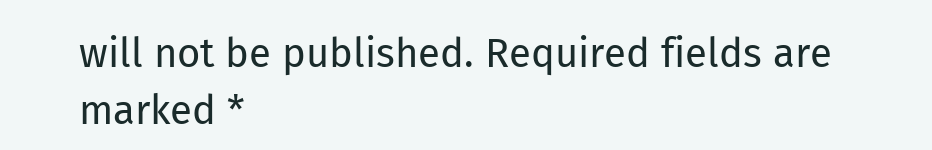will not be published. Required fields are marked *